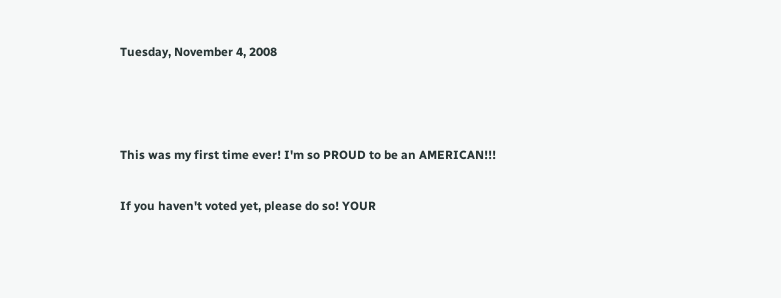Tuesday, November 4, 2008



This was my first time ever! I'm so PROUD to be an AMERICAN!!!

If you haven't voted yet, please do so! YOUR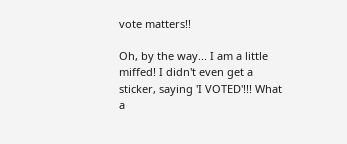vote matters!!

Oh, by the way... I am a little miffed! I didn't even get a sticker, saying 'I VOTED'!!! What a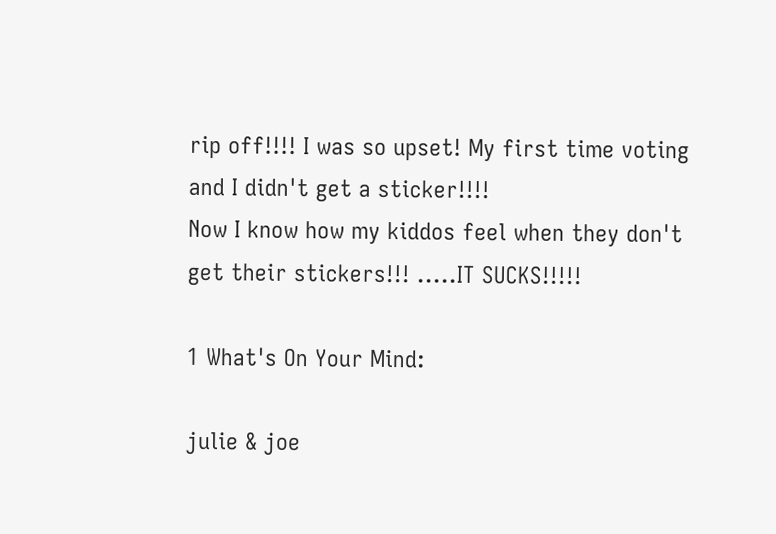rip off!!!! I was so upset! My first time voting and I didn't get a sticker!!!!
Now I know how my kiddos feel when they don't get their stickers!!! .....IT SUCKS!!!!!

1 What's On Your Mind:

julie & joe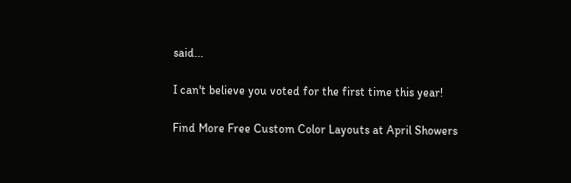said...

I can't believe you voted for the first time this year!

Find More Free Custom Color Layouts at April Showers